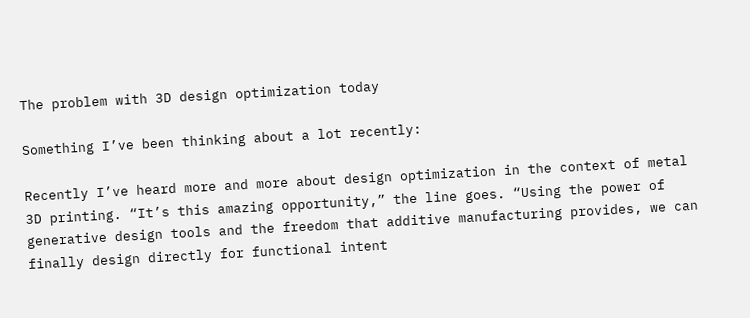The problem with 3D design optimization today

Something I’ve been thinking about a lot recently:

Recently I’ve heard more and more about design optimization in the context of metal 3D printing. “It’s this amazing opportunity,” the line goes. “Using the power of generative design tools and the freedom that additive manufacturing provides, we can finally design directly for functional intent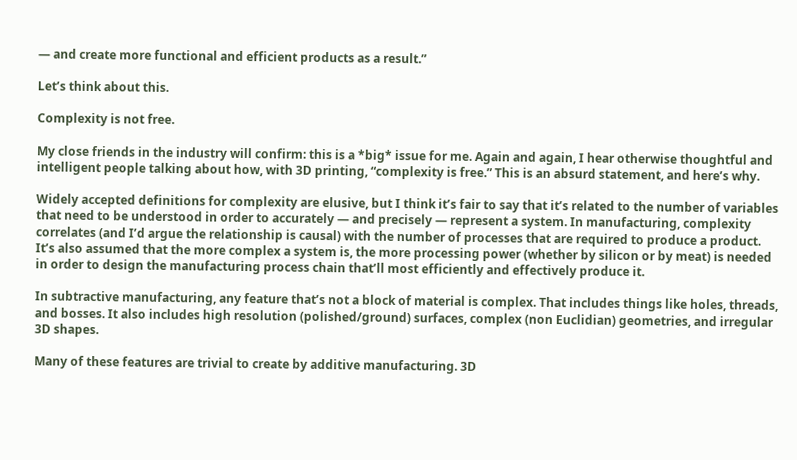— and create more functional and efficient products as a result.”

Let’s think about this.

Complexity is not free.

My close friends in the industry will confirm: this is a *big* issue for me. Again and again, I hear otherwise thoughtful and intelligent people talking about how, with 3D printing, “complexity is free.” This is an absurd statement, and here’s why.

Widely accepted definitions for complexity are elusive, but I think it’s fair to say that it’s related to the number of variables that need to be understood in order to accurately — and precisely — represent a system. In manufacturing, complexity correlates (and I’d argue the relationship is causal) with the number of processes that are required to produce a product. It’s also assumed that the more complex a system is, the more processing power (whether by silicon or by meat) is needed in order to design the manufacturing process chain that’ll most efficiently and effectively produce it.

In subtractive manufacturing, any feature that’s not a block of material is complex. That includes things like holes, threads, and bosses. It also includes high resolution (polished/ground) surfaces, complex (non Euclidian) geometries, and irregular 3D shapes.

Many of these features are trivial to create by additive manufacturing. 3D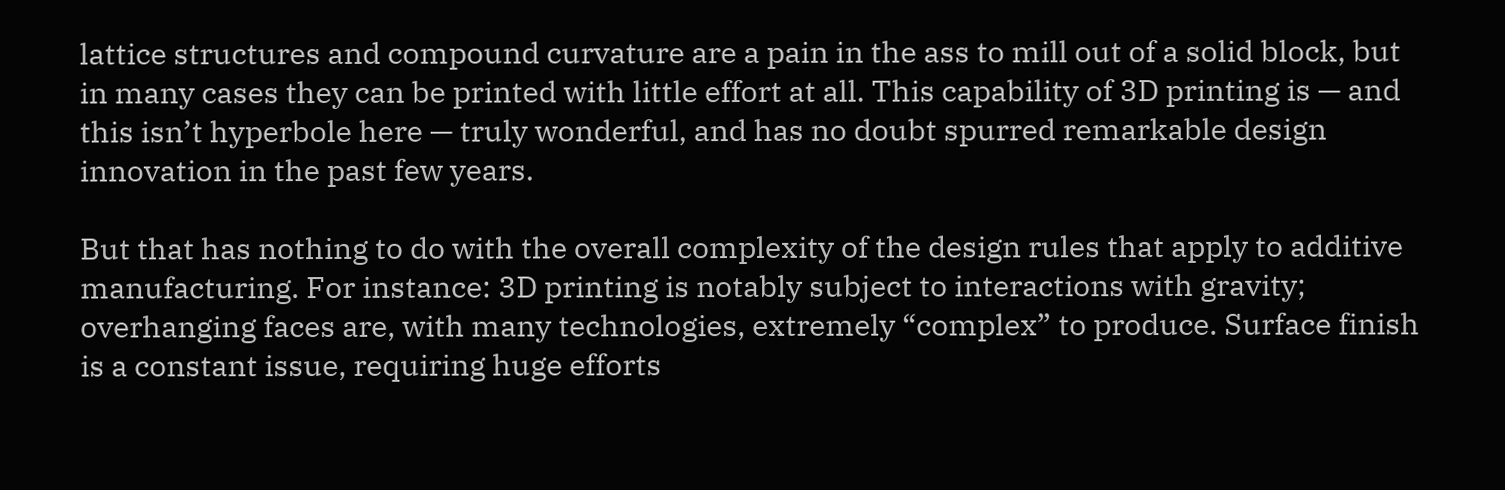lattice structures and compound curvature are a pain in the ass to mill out of a solid block, but in many cases they can be printed with little effort at all. This capability of 3D printing is — and this isn’t hyperbole here — truly wonderful, and has no doubt spurred remarkable design innovation in the past few years.

But that has nothing to do with the overall complexity of the design rules that apply to additive manufacturing. For instance: 3D printing is notably subject to interactions with gravity; overhanging faces are, with many technologies, extremely “complex” to produce. Surface finish is a constant issue, requiring huge efforts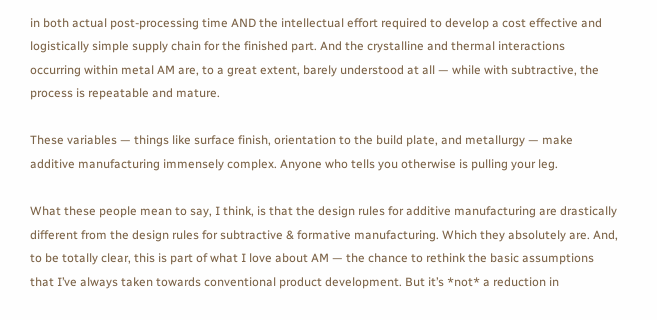in both actual post-processing time AND the intellectual effort required to develop a cost effective and logistically simple supply chain for the finished part. And the crystalline and thermal interactions occurring within metal AM are, to a great extent, barely understood at all — while with subtractive, the process is repeatable and mature.

These variables — things like surface finish, orientation to the build plate, and metallurgy — make additive manufacturing immensely complex. Anyone who tells you otherwise is pulling your leg.

What these people mean to say, I think, is that the design rules for additive manufacturing are drastically different from the design rules for subtractive & formative manufacturing. Which they absolutely are. And, to be totally clear, this is part of what I love about AM — the chance to rethink the basic assumptions that I’ve always taken towards conventional product development. But it’s *not* a reduction in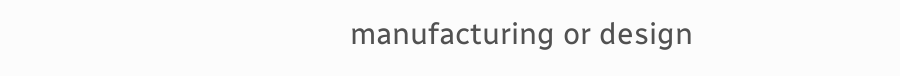manufacturing or design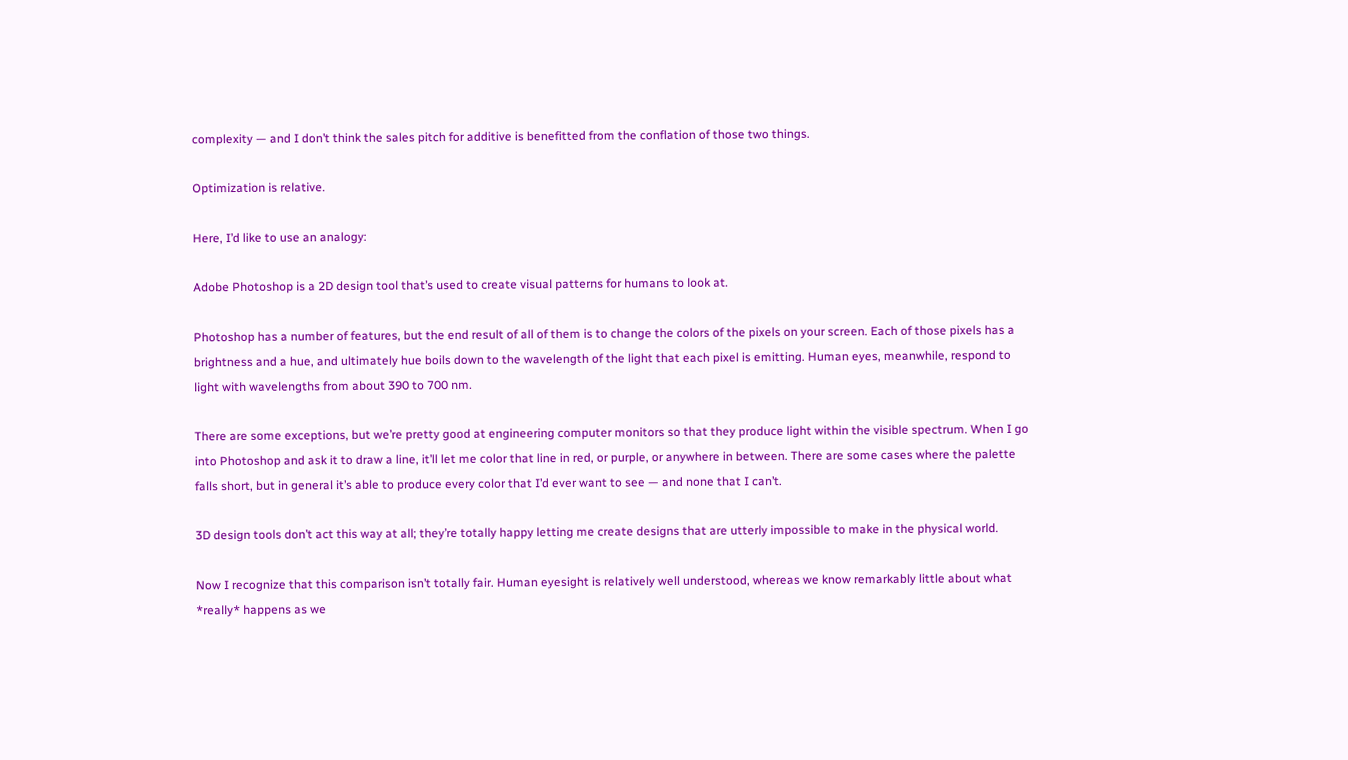complexity — and I don’t think the sales pitch for additive is benefitted from the conflation of those two things.

Optimization is relative.

Here, I’d like to use an analogy:

Adobe Photoshop is a 2D design tool that’s used to create visual patterns for humans to look at.

Photoshop has a number of features, but the end result of all of them is to change the colors of the pixels on your screen. Each of those pixels has a brightness and a hue, and ultimately hue boils down to the wavelength of the light that each pixel is emitting. Human eyes, meanwhile, respond to light with wavelengths from about 390 to 700 nm.

There are some exceptions, but we’re pretty good at engineering computer monitors so that they produce light within the visible spectrum. When I go into Photoshop and ask it to draw a line, it’ll let me color that line in red, or purple, or anywhere in between. There are some cases where the palette falls short, but in general it’s able to produce every color that I’d ever want to see — and none that I can’t.

3D design tools don’t act this way at all; they’re totally happy letting me create designs that are utterly impossible to make in the physical world.

Now I recognize that this comparison isn’t totally fair. Human eyesight is relatively well understood, whereas we know remarkably little about what *really* happens as we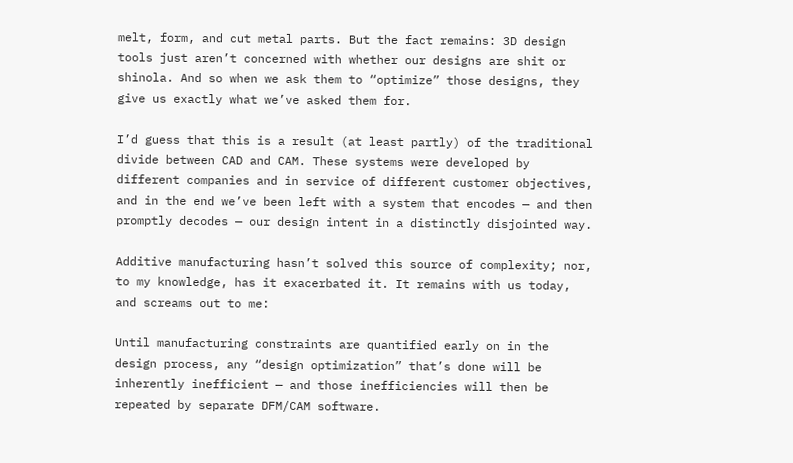melt, form, and cut metal parts. But the fact remains: 3D design tools just aren’t concerned with whether our designs are shit or shinola. And so when we ask them to “optimize” those designs, they give us exactly what we’ve asked them for.

I’d guess that this is a result (at least partly) of the traditional divide between CAD and CAM. These systems were developed by different companies and in service of different customer objectives, and in the end we’ve been left with a system that encodes — and then promptly decodes — our design intent in a distinctly disjointed way.

Additive manufacturing hasn’t solved this source of complexity; nor, to my knowledge, has it exacerbated it. It remains with us today, and screams out to me:

Until manufacturing constraints are quantified early on in the design process, any “design optimization” that’s done will be inherently inefficient — and those inefficiencies will then be repeated by separate DFM/CAM software.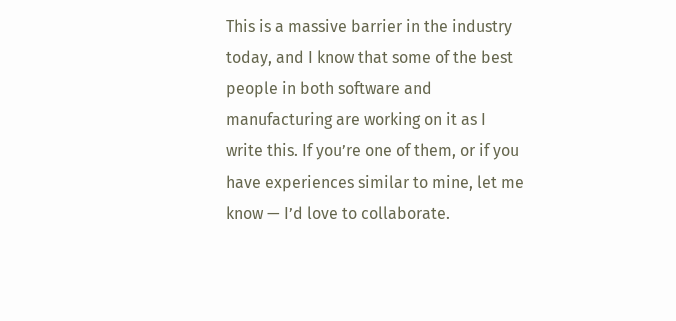This is a massive barrier in the industry today, and I know that some of the best people in both software and manufacturing are working on it as I write this. If you’re one of them, or if you have experiences similar to mine, let me know — I’d love to collaborate.